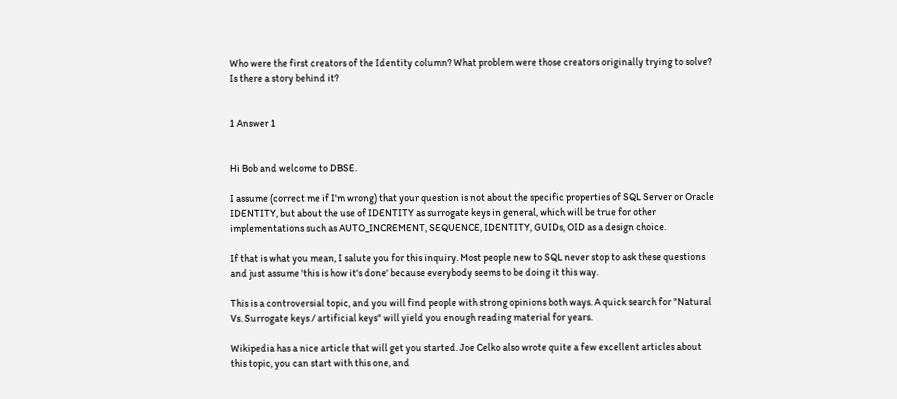Who were the first creators of the Identity column? What problem were those creators originally trying to solve? Is there a story behind it?


1 Answer 1


Hi Bob and welcome to DBSE.

I assume (correct me if I'm wrong) that your question is not about the specific properties of SQL Server or Oracle IDENTITY, but about the use of IDENTITY as surrogate keys in general, which will be true for other implementations such as AUTO_INCREMENT, SEQUENCE, IDENTITY, GUIDs, OID as a design choice.

If that is what you mean, I salute you for this inquiry. Most people new to SQL never stop to ask these questions and just assume 'this is how it's done' because everybody seems to be doing it this way.

This is a controversial topic, and you will find people with strong opinions both ways. A quick search for "Natural Vs. Surrogate keys / artificial keys" will yield you enough reading material for years.

Wikipedia has a nice article that will get you started. Joe Celko also wrote quite a few excellent articles about this topic, you can start with this one, and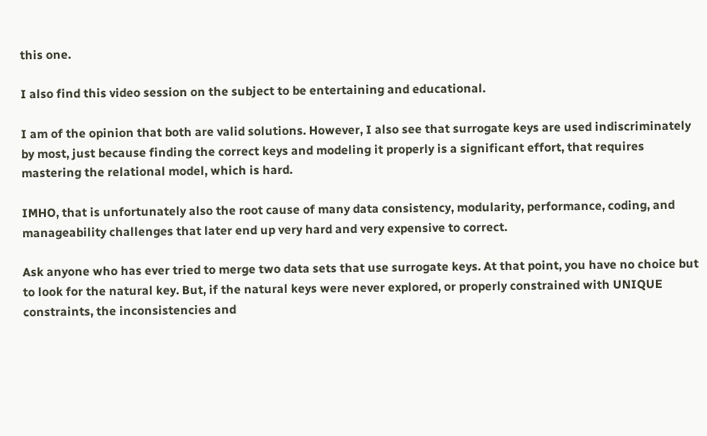this one.

I also find this video session on the subject to be entertaining and educational.

I am of the opinion that both are valid solutions. However, I also see that surrogate keys are used indiscriminately by most, just because finding the correct keys and modeling it properly is a significant effort, that requires mastering the relational model, which is hard.

IMHO, that is unfortunately also the root cause of many data consistency, modularity, performance, coding, and manageability challenges that later end up very hard and very expensive to correct.

Ask anyone who has ever tried to merge two data sets that use surrogate keys. At that point, you have no choice but to look for the natural key. But, if the natural keys were never explored, or properly constrained with UNIQUE constraints, the inconsistencies and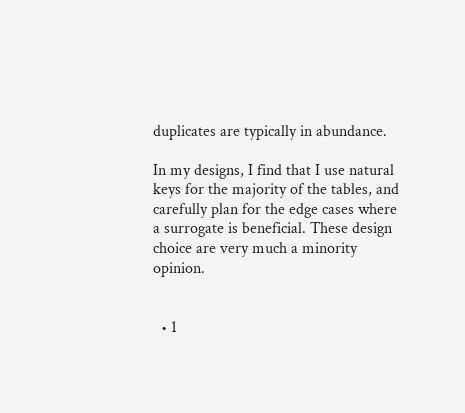duplicates are typically in abundance.

In my designs, I find that I use natural keys for the majority of the tables, and carefully plan for the edge cases where a surrogate is beneficial. These design choice are very much a minority opinion.


  • 1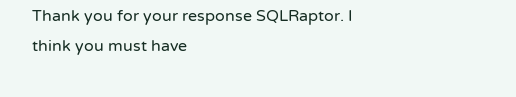Thank you for your response SQLRaptor. I think you must have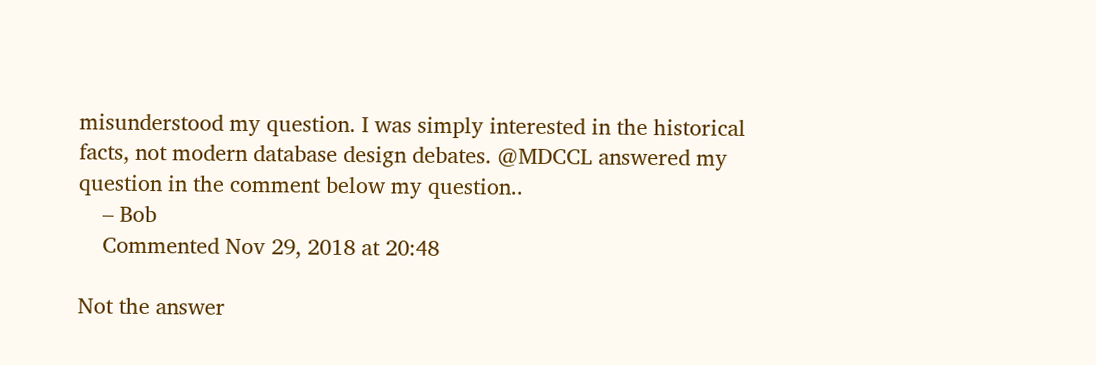misunderstood my question. I was simply interested in the historical facts, not modern database design debates. @MDCCL answered my question in the comment below my question..
    – Bob
    Commented Nov 29, 2018 at 20:48

Not the answer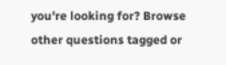you're looking for? Browse other questions tagged or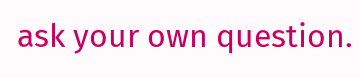ask your own question.